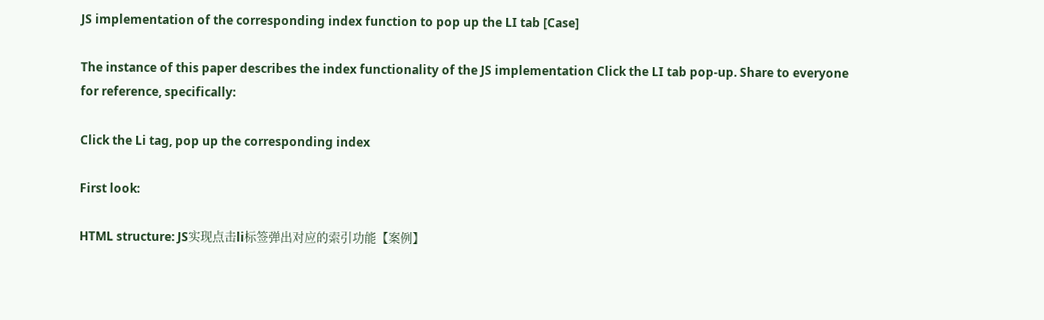JS implementation of the corresponding index function to pop up the LI tab [Case]

The instance of this paper describes the index functionality of the JS implementation Click the LI tab pop-up. Share to everyone for reference, specifically:

Click the Li tag, pop up the corresponding index

First look:

HTML structure: JS实现点击li标签弹出对应的索引功能【案例】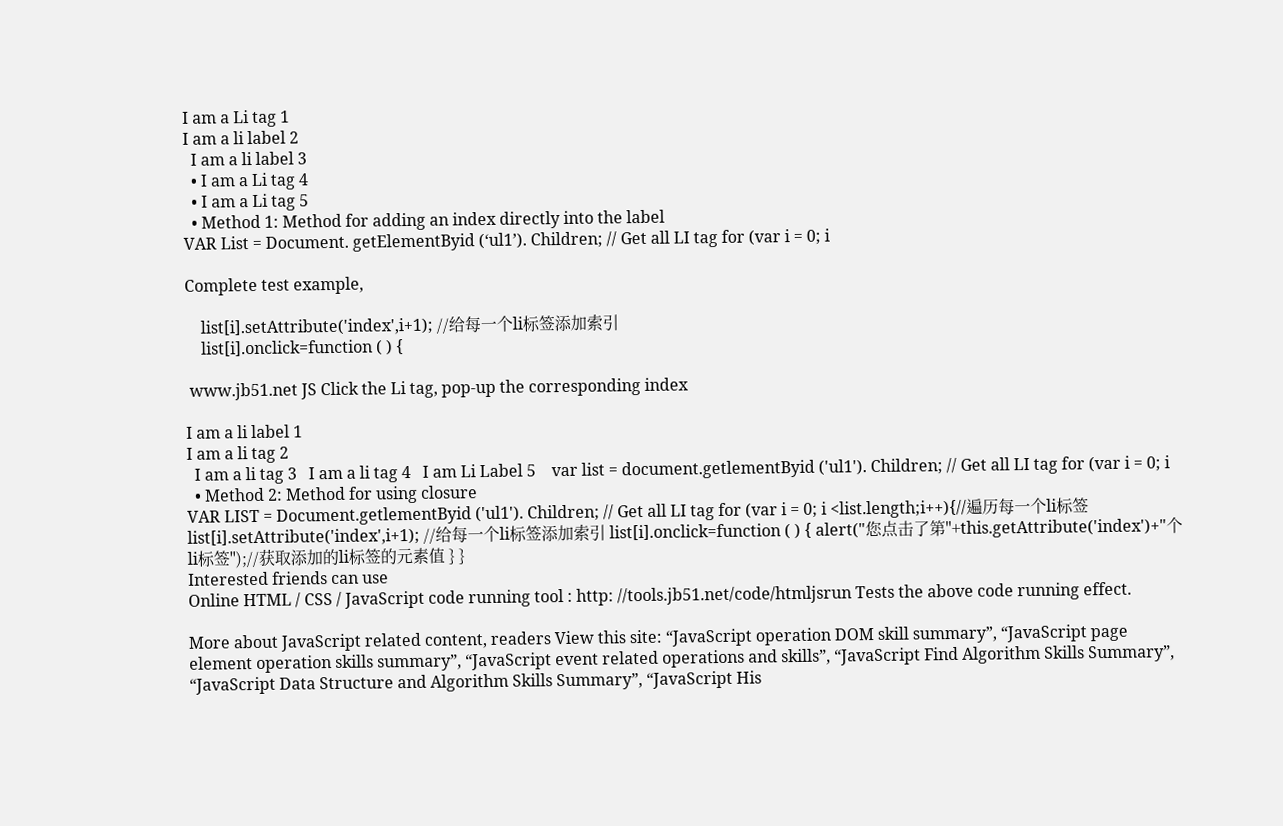I am a Li tag 1
I am a li label 2
  I am a li label 3
  • I am a Li tag 4
  • I am a Li tag 5
  • Method 1: Method for adding an index directly into the label
VAR List = Document. getElementByid (‘ul1’). Children; // Get all LI tag for (var i = 0; i

Complete test example,

    list[i].setAttribute('index',i+1); //给每一个li标签添加索引
    list[i].onclick=function ( ) {

 www.jb51.net JS Click the Li tag, pop-up the corresponding index

I am a li label 1
I am a li tag 2
  I am a li tag 3   I am a li tag 4   I am Li Label 5    var list = document.getlementByid ('ul1'). Children; // Get all LI tag for (var i = 0; i
  • Method 2: Method for using closure
VAR LIST = Document.getlementByid ('ul1'). Children; // Get all LI tag for (var i = 0; i <list.length;i++){//遍历每一个li标签 list[i].setAttribute('index',i+1); //给每一个li标签添加索引 list[i].onclick=function ( ) { alert("您点击了第"+this.getAttribute('index')+"个li标签");//获取添加的li标签的元素值 } }
Interested friends can use
Online HTML / CSS / JavaScript code running tool : http: //tools.jb51.net/code/htmljsrun Tests the above code running effect.

More about JavaScript related content, readers View this site: “JavaScript operation DOM skill summary”, “JavaScript page element operation skills summary”, “JavaScript event related operations and skills”, “JavaScript Find Algorithm Skills Summary”, “JavaScript Data Structure and Algorithm Skills Summary”, “JavaScript His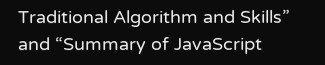Traditional Algorithm and Skills” and “Summary of JavaScript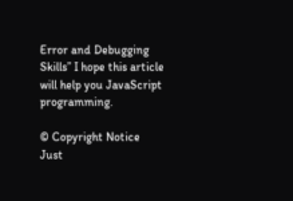Error and Debugging Skills” I hope this article will help you JavaScript programming.

© Copyright Notice
Just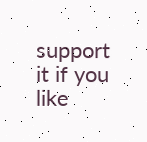support it if you like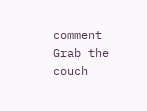comment Grab the couch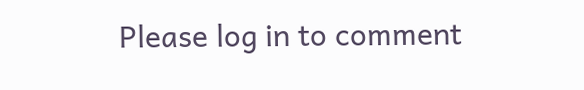Please log in to comment